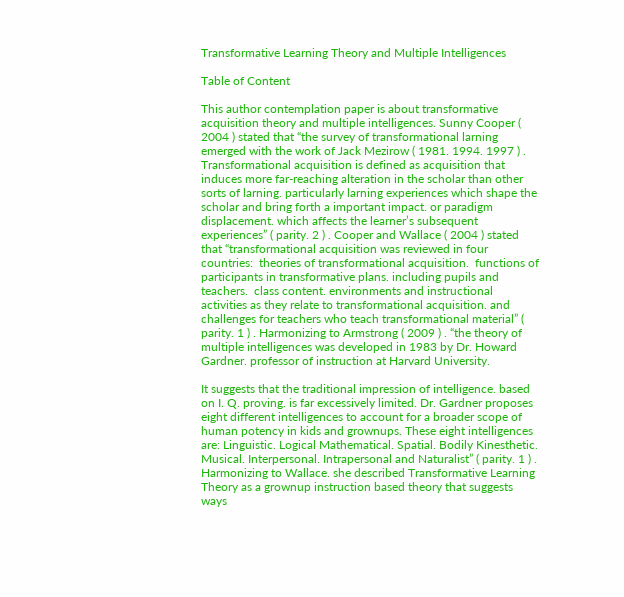Transformative Learning Theory and Multiple Intelligences

Table of Content

This author contemplation paper is about transformative acquisition theory and multiple intelligences. Sunny Cooper ( 2004 ) stated that “the survey of transformational larning emerged with the work of Jack Mezirow ( 1981. 1994. 1997 ) . Transformational acquisition is defined as acquisition that induces more far-reaching alteration in the scholar than other sorts of larning. particularly larning experiences which shape the scholar and bring forth a important impact. or paradigm displacement. which affects the learner’s subsequent experiences” ( parity. 2 ) . Cooper and Wallace ( 2004 ) stated that “transformational acquisition was reviewed in four countries:  theories of transformational acquisition.  functions of participants in transformative plans. including pupils and teachers.  class content. environments and instructional activities as they relate to transformational acquisition. and challenges for teachers who teach transformational material” ( parity. 1 ) . Harmonizing to Armstrong ( 2009 ) . “the theory of multiple intelligences was developed in 1983 by Dr. Howard Gardner. professor of instruction at Harvard University.

It suggests that the traditional impression of intelligence. based on I. Q. proving. is far excessively limited. Dr. Gardner proposes eight different intelligences to account for a broader scope of human potency in kids and grownups. These eight intelligences are: Linguistic. Logical Mathematical. Spatial. Bodily Kinesthetic. Musical. Interpersonal. Intrapersonal and Naturalist” ( parity. 1 ) . Harmonizing to Wallace. she described Transformative Learning Theory as a grownup instruction based theory that suggests ways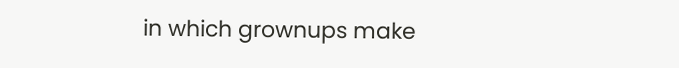in which grownups make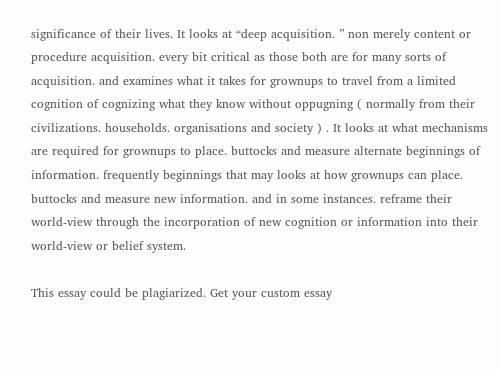significance of their lives. It looks at “deep acquisition. ” non merely content or procedure acquisition. every bit critical as those both are for many sorts of acquisition. and examines what it takes for grownups to travel from a limited cognition of cognizing what they know without oppugning ( normally from their civilizations. households. organisations and society ) . It looks at what mechanisms are required for grownups to place. buttocks and measure alternate beginnings of information. frequently beginnings that may looks at how grownups can place. buttocks and measure new information. and in some instances. reframe their world-view through the incorporation of new cognition or information into their world-view or belief system.

This essay could be plagiarized. Get your custom essay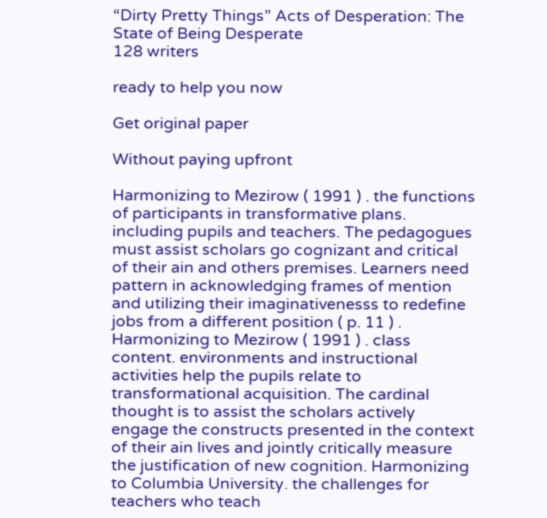“Dirty Pretty Things” Acts of Desperation: The State of Being Desperate
128 writers

ready to help you now

Get original paper

Without paying upfront

Harmonizing to Mezirow ( 1991 ) . the functions of participants in transformative plans. including pupils and teachers. The pedagogues must assist scholars go cognizant and critical of their ain and others premises. Learners need pattern in acknowledging frames of mention and utilizing their imaginativenesss to redefine jobs from a different position ( p. 11 ) . Harmonizing to Mezirow ( 1991 ) . class content. environments and instructional activities help the pupils relate to transformational acquisition. The cardinal thought is to assist the scholars actively engage the constructs presented in the context of their ain lives and jointly critically measure the justification of new cognition. Harmonizing to Columbia University. the challenges for teachers who teach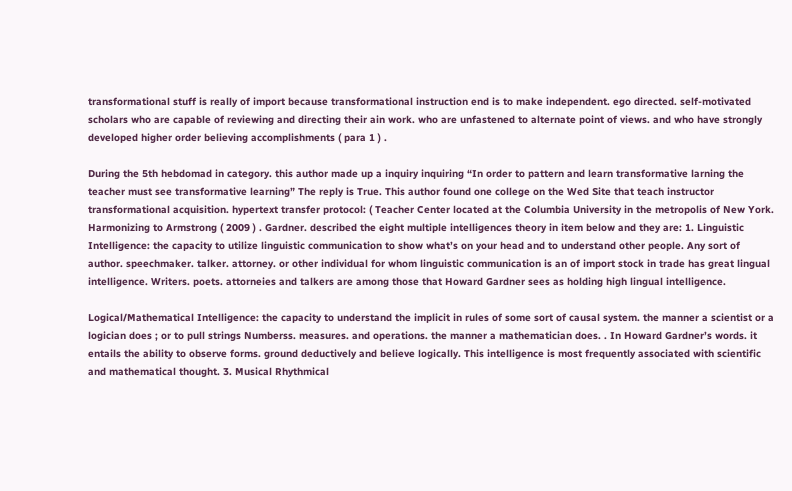transformational stuff is really of import because transformational instruction end is to make independent. ego directed. self-motivated scholars who are capable of reviewing and directing their ain work. who are unfastened to alternate point of views. and who have strongly developed higher order believing accomplishments ( para 1 ) .

During the 5th hebdomad in category. this author made up a inquiry inquiring “In order to pattern and learn transformative larning the teacher must see transformative learning” The reply is True. This author found one college on the Wed Site that teach instructor transformational acquisition. hypertext transfer protocol: ( Teacher Center located at the Columbia University in the metropolis of New York. Harmonizing to Armstrong ( 2009 ) . Gardner. described the eight multiple intelligences theory in item below and they are: 1. Linguistic Intelligence: the capacity to utilize linguistic communication to show what’s on your head and to understand other people. Any sort of author. speechmaker. talker. attorney. or other individual for whom linguistic communication is an of import stock in trade has great lingual intelligence. Writers. poets. attorneies and talkers are among those that Howard Gardner sees as holding high lingual intelligence.

Logical/Mathematical Intelligence: the capacity to understand the implicit in rules of some sort of causal system. the manner a scientist or a logician does ; or to pull strings Numberss. measures. and operations. the manner a mathematician does. . In Howard Gardner’s words. it entails the ability to observe forms. ground deductively and believe logically. This intelligence is most frequently associated with scientific and mathematical thought. 3. Musical Rhythmical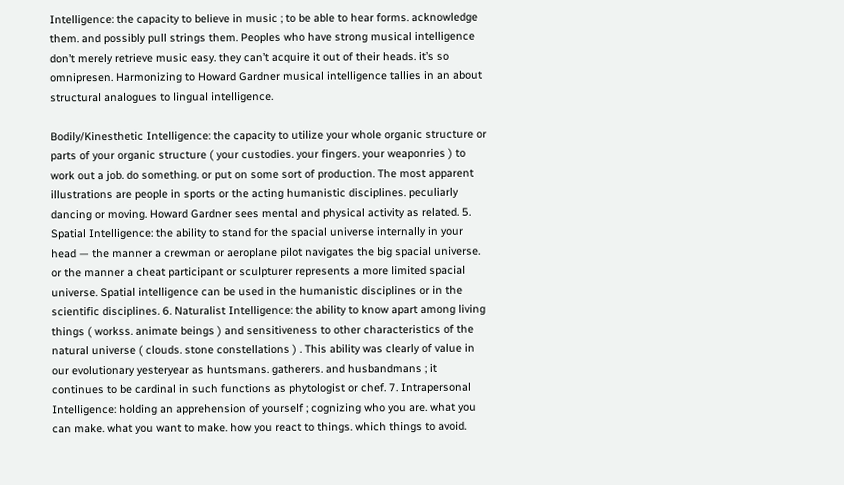Intelligence: the capacity to believe in music ; to be able to hear forms. acknowledge them. and possibly pull strings them. Peoples who have strong musical intelligence don’t merely retrieve music easy. they can’t acquire it out of their heads. it’s so omnipresen. Harmonizing to Howard Gardner musical intelligence tallies in an about structural analogues to lingual intelligence.

Bodily/Kinesthetic Intelligence: the capacity to utilize your whole organic structure or parts of your organic structure ( your custodies. your fingers. your weaponries ) to work out a job. do something. or put on some sort of production. The most apparent illustrations are people in sports or the acting humanistic disciplines. peculiarly dancing or moving. Howard Gardner sees mental and physical activity as related. 5. Spatial Intelligence: the ability to stand for the spacial universe internally in your head — the manner a crewman or aeroplane pilot navigates the big spacial universe. or the manner a cheat participant or sculpturer represents a more limited spacial universe. Spatial intelligence can be used in the humanistic disciplines or in the scientific disciplines. 6. Naturalist Intelligence: the ability to know apart among living things ( workss. animate beings ) and sensitiveness to other characteristics of the natural universe ( clouds. stone constellations ) . This ability was clearly of value in our evolutionary yesteryear as huntsmans. gatherers. and husbandmans ; it continues to be cardinal in such functions as phytologist or chef. 7. Intrapersonal Intelligence: holding an apprehension of yourself ; cognizing who you are. what you can make. what you want to make. how you react to things. which things to avoid.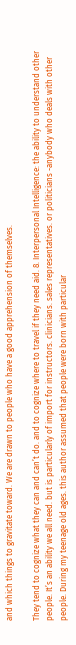and which things to gravitate toward. We are drawn to people who have a good apprehension of themselves.

They tend to cognize what they can and can’t do. and to cognize where to travel if they need aid. 8. Interpersonal Intelligence: the ability to understand other people. It’s an ability we all need. but is particularly of import for instructors. clinicians. sales representatives. or politicians -anybody who deals with other people. During my teenage old ages. this author assumed that people were born with particular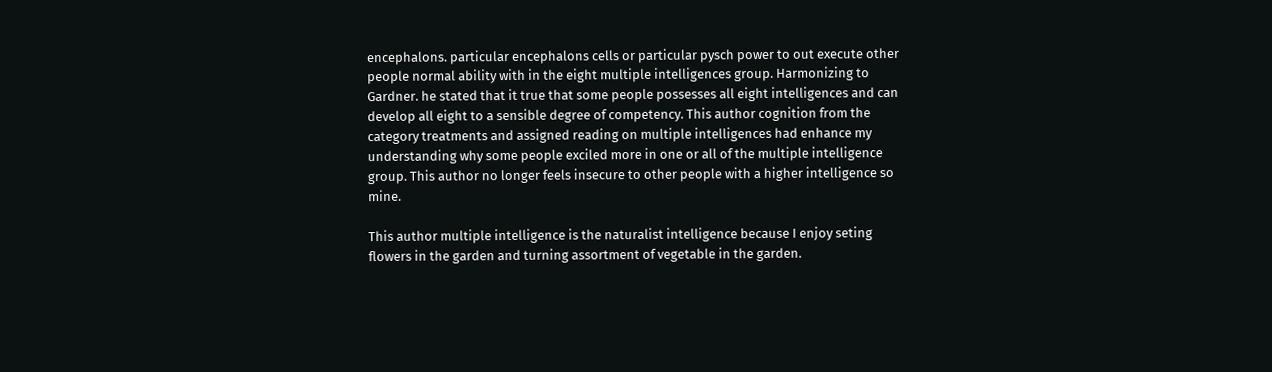encephalons. particular encephalons cells or particular pysch power to out execute other people normal ability with in the eight multiple intelligences group. Harmonizing to Gardner. he stated that it true that some people possesses all eight intelligences and can develop all eight to a sensible degree of competency. This author cognition from the category treatments and assigned reading on multiple intelligences had enhance my understanding why some people exciled more in one or all of the multiple intelligence group. This author no longer feels insecure to other people with a higher intelligence so mine.

This author multiple intelligence is the naturalist intelligence because I enjoy seting flowers in the garden and turning assortment of vegetable in the garden.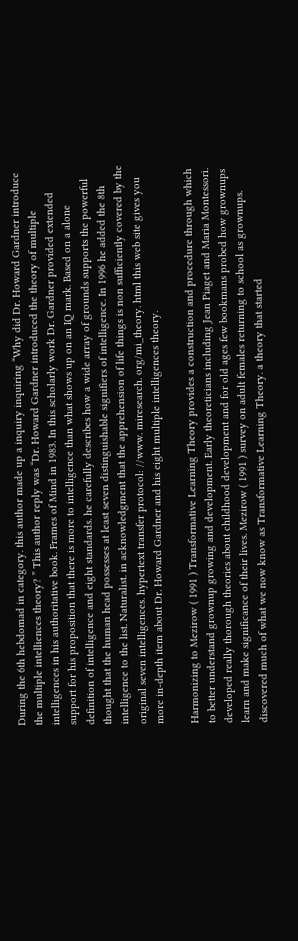During the 6th hebdomad in category. this author made up a inquiry inquiring “Why did Dr. Howard Gardner introduce the multiple intelliences theory? ” This author reply was “Dr. Howard Gardner introduced the theory of multiple intelligences in his authoritative book. Frames of Mind in 1983. In this scholarly work Dr. Gardner provided extended support for his proposition that there is more to intelligence than what shows up on an IQ mark. Based on a alone definition of intelligence and eight standards. he carefully describes how a wide array of grounds supports the powerful thought that the human head possesses at least seven distinguishable signifiers of intelligence. In 1996 he added the 8th intelligence to the list. Naturalist. in acknowledgment that the apprehension of life things is non sufficiently covered by the original seven intelligences. hypertext transfer protocol: //www. miresearch. org/mi_theory. html this web site gives you more in-depth item about Dr. Howard Gardner and his eight multiple intelligences theory.

Harmonizing to Mezirow ( 1991 ) Transformative Learning Theory provides a construction and procedure through which to better understand grownup growing and development. Early theoreticians including Jean Piaget and Maria Montessori. developed really thorough theories about childhood development and for old ages few bookmans probed how grownups learn and make significance of their lives. Mezirow ( 1991 ) survey on adult females returning to school as grownups. discovered much of what we now know as Transformative Learning Theory. a theory that started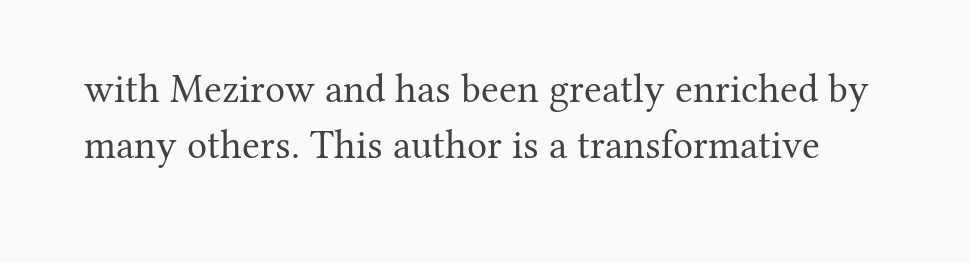with Mezirow and has been greatly enriched by many others. This author is a transformative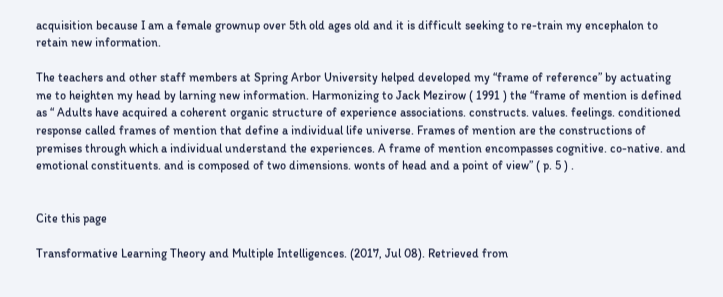acquisition because I am a female grownup over 5th old ages old and it is difficult seeking to re-train my encephalon to retain new information.

The teachers and other staff members at Spring Arbor University helped developed my “frame of reference” by actuating me to heighten my head by larning new information. Harmonizing to Jack Mezirow ( 1991 ) the “frame of mention is defined as “ Adults have acquired a coherent organic structure of experience associations. constructs. values. feelings. conditioned response called frames of mention that define a individual life universe. Frames of mention are the constructions of premises through which a individual understand the experiences. A frame of mention encompasses cognitive. co-native. and emotional constituents. and is composed of two dimensions. wonts of head and a point of view” ( p. 5 ) .


Cite this page

Transformative Learning Theory and Multiple Intelligences. (2017, Jul 08). Retrieved from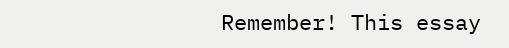Remember! This essay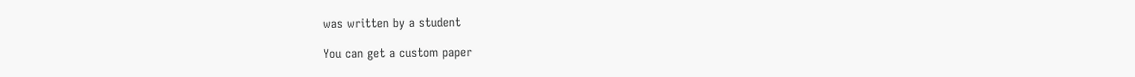was written by a student

You can get a custom paper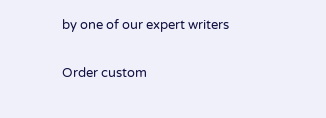by one of our expert writers

Order custom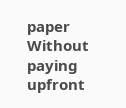paper Without paying upfront